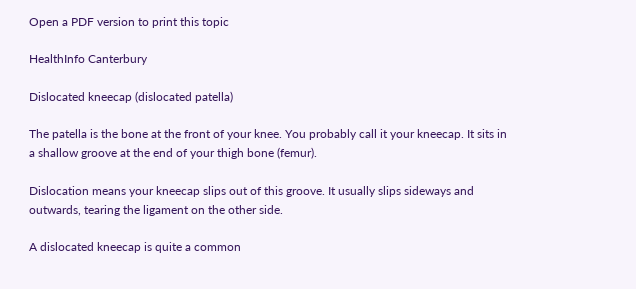Open a PDF version to print this topic

HealthInfo Canterbury

Dislocated kneecap (dislocated patella)

The patella is the bone at the front of your knee. You probably call it your kneecap. It sits in a shallow groove at the end of your thigh bone (femur).

Dislocation means your kneecap slips out of this groove. It usually slips sideways and outwards, tearing the ligament on the other side.

A dislocated kneecap is quite a common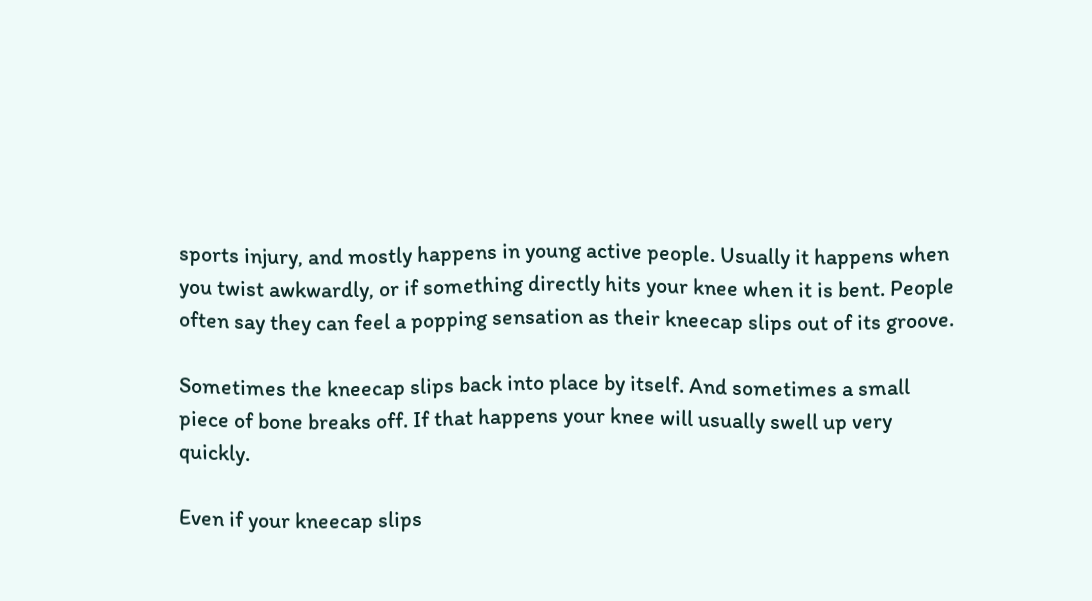sports injury, and mostly happens in young active people. Usually it happens when you twist awkwardly, or if something directly hits your knee when it is bent. People often say they can feel a popping sensation as their kneecap slips out of its groove.

Sometimes the kneecap slips back into place by itself. And sometimes a small piece of bone breaks off. If that happens your knee will usually swell up very quickly.

Even if your kneecap slips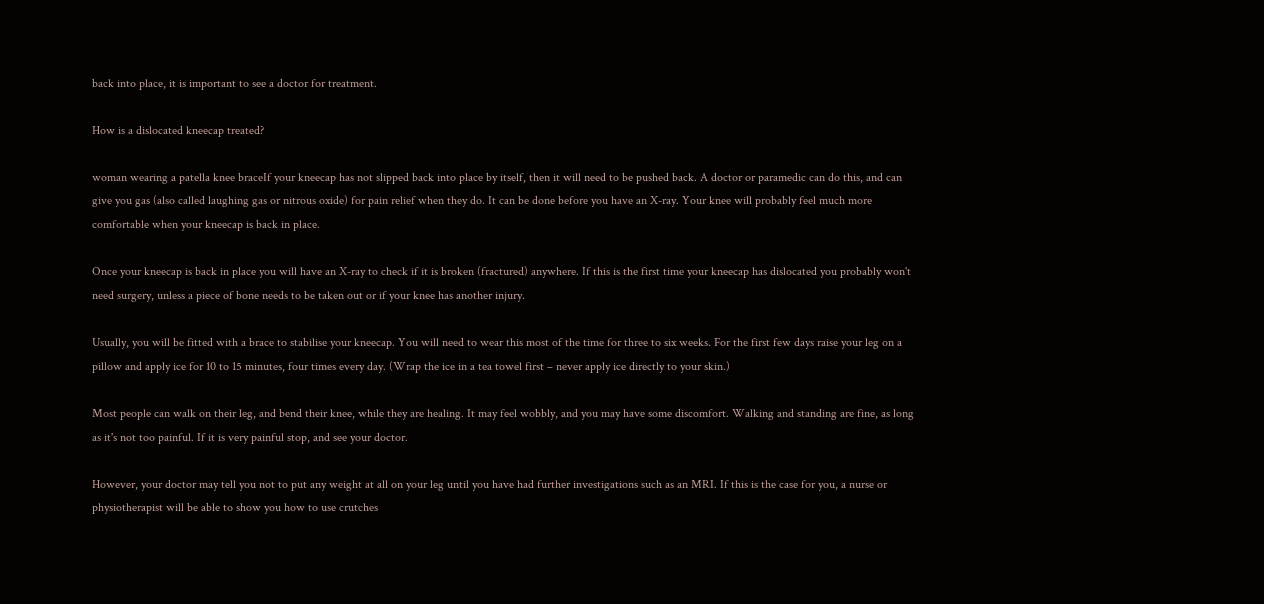back into place, it is important to see a doctor for treatment.

How is a dislocated kneecap treated?

woman wearing a patella knee braceIf your kneecap has not slipped back into place by itself, then it will need to be pushed back. A doctor or paramedic can do this, and can give you gas (also called laughing gas or nitrous oxide) for pain relief when they do. It can be done before you have an X-ray. Your knee will probably feel much more comfortable when your kneecap is back in place.

Once your kneecap is back in place you will have an X-ray to check if it is broken (fractured) anywhere. If this is the first time your kneecap has dislocated you probably won't need surgery, unless a piece of bone needs to be taken out or if your knee has another injury.

Usually, you will be fitted with a brace to stabilise your kneecap. You will need to wear this most of the time for three to six weeks. For the first few days raise your leg on a pillow and apply ice for 10 to 15 minutes, four times every day. (Wrap the ice in a tea towel first – never apply ice directly to your skin.)

Most people can walk on their leg, and bend their knee, while they are healing. It may feel wobbly, and you may have some discomfort. Walking and standing are fine, as long as it's not too painful. If it is very painful stop, and see your doctor.

However, your doctor may tell you not to put any weight at all on your leg until you have had further investigations such as an MRI. If this is the case for you, a nurse or physiotherapist will be able to show you how to use crutches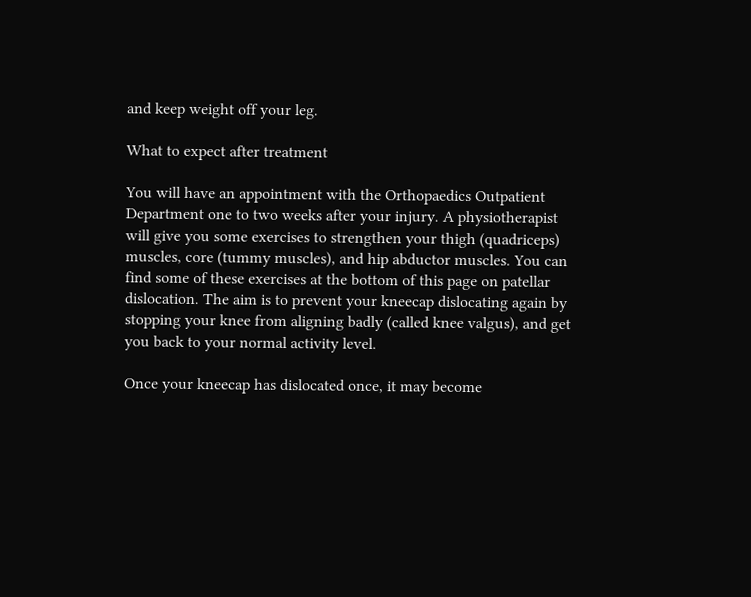and keep weight off your leg.

What to expect after treatment

You will have an appointment with the Orthopaedics Outpatient Department one to two weeks after your injury. A physiotherapist will give you some exercises to strengthen your thigh (quadriceps) muscles, core (tummy muscles), and hip abductor muscles. You can find some of these exercises at the bottom of this page on patellar dislocation. The aim is to prevent your kneecap dislocating again by stopping your knee from aligning badly (called knee valgus), and get you back to your normal activity level.

Once your kneecap has dislocated once, it may become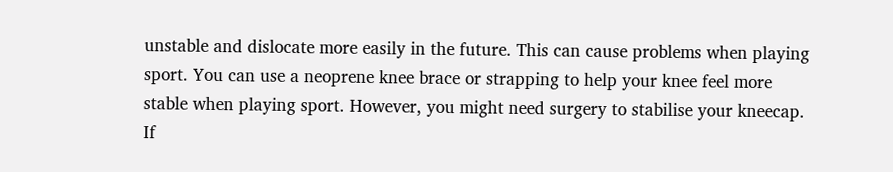unstable and dislocate more easily in the future. This can cause problems when playing sport. You can use a neoprene knee brace or strapping to help your knee feel more stable when playing sport. However, you might need surgery to stabilise your kneecap. If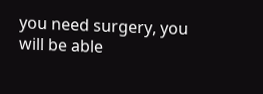you need surgery, you will be able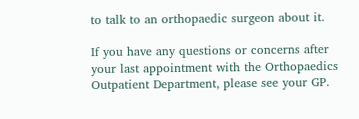to talk to an orthopaedic surgeon about it.

If you have any questions or concerns after your last appointment with the Orthopaedics Outpatient Department, please see your GP.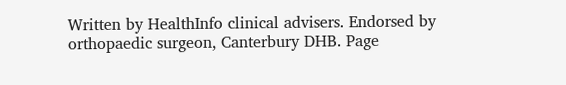Written by HealthInfo clinical advisers. Endorsed by orthopaedic surgeon, Canterbury DHB. Page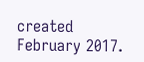created February 2017.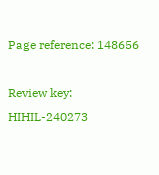Page reference: 148656

Review key: HIHIL-240273